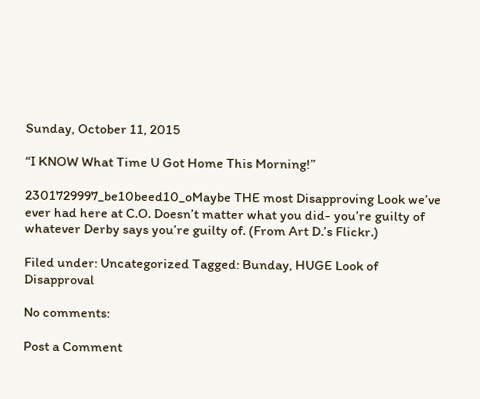Sunday, October 11, 2015

“I KNOW What Time U Got Home This Morning!”

2301729997_be10beed10_oMaybe THE most Disapproving Look we’ve ever had here at C.O. Doesn’t matter what you did- you’re guilty of whatever Derby says you’re guilty of. (From Art D.’s Flickr.)

Filed under: Uncategorized Tagged: Bunday, HUGE Look of Disapproval

No comments:

Post a Comment